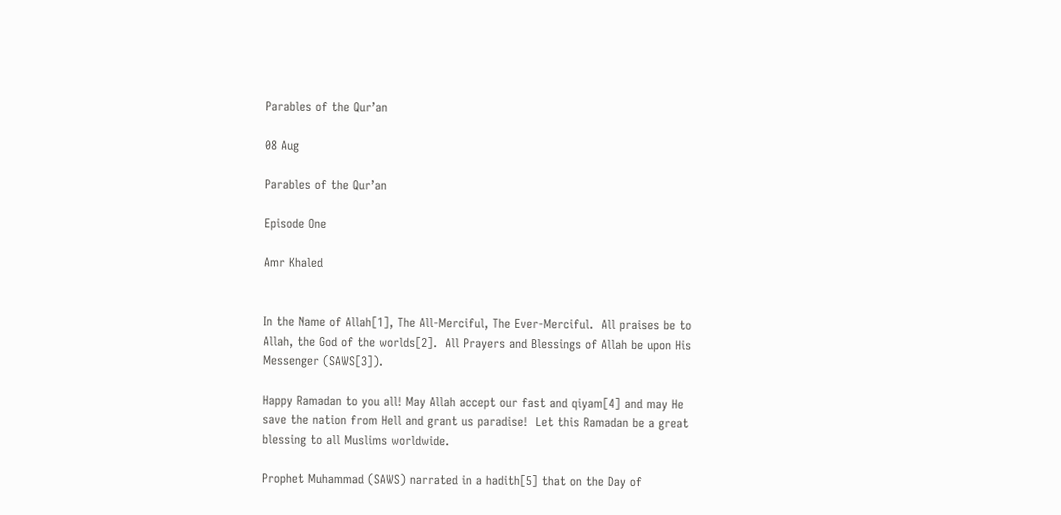Parables of the Qur’an

08 Aug

Parables of the Qur’an

Episode One

Amr Khaled


In the Name of Allah[1], The All-Merciful, The Ever-Merciful.  All praises be to Allah, the God of the worlds[2].  All Prayers and Blessings of Allah be upon His Messenger (SAWS[3]).

Happy Ramadan to you all! May Allah accept our fast and qiyam[4] and may He save the nation from Hell and grant us paradise!  Let this Ramadan be a great blessing to all Muslims worldwide.

Prophet Muhammad (SAWS) narrated in a hadith[5] that on the Day of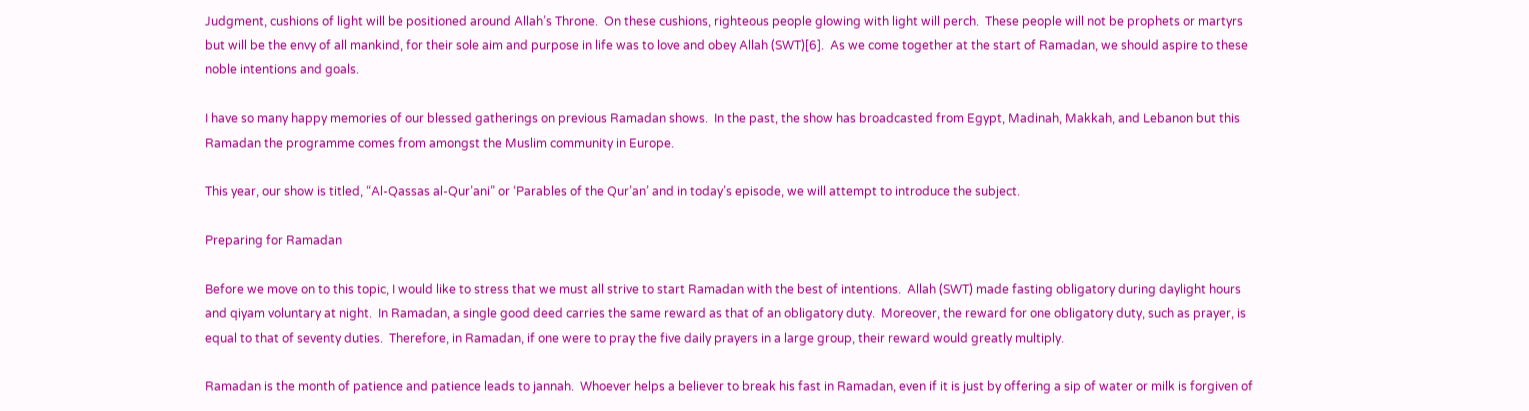Judgment, cushions of light will be positioned around Allah’s Throne.  On these cushions, righteous people glowing with light will perch.  These people will not be prophets or martyrs but will be the envy of all mankind, for their sole aim and purpose in life was to love and obey Allah (SWT)[6].  As we come together at the start of Ramadan, we should aspire to these noble intentions and goals.

I have so many happy memories of our blessed gatherings on previous Ramadan shows.  In the past, the show has broadcasted from Egypt, Madinah, Makkah, and Lebanon but this Ramadan the programme comes from amongst the Muslim community in Europe.

This year, our show is titled, “Al-Qassas al-Qur’ani” or ‘Parables of the Qur’an’ and in today’s episode, we will attempt to introduce the subject.

Preparing for Ramadan

Before we move on to this topic, I would like to stress that we must all strive to start Ramadan with the best of intentions.  Allah (SWT) made fasting obligatory during daylight hours and qiyam voluntary at night.  In Ramadan, a single good deed carries the same reward as that of an obligatory duty.  Moreover, the reward for one obligatory duty, such as prayer, is equal to that of seventy duties.  Therefore, in Ramadan, if one were to pray the five daily prayers in a large group, their reward would greatly multiply.

Ramadan is the month of patience and patience leads to jannah.  Whoever helps a believer to break his fast in Ramadan, even if it is just by offering a sip of water or milk is forgiven of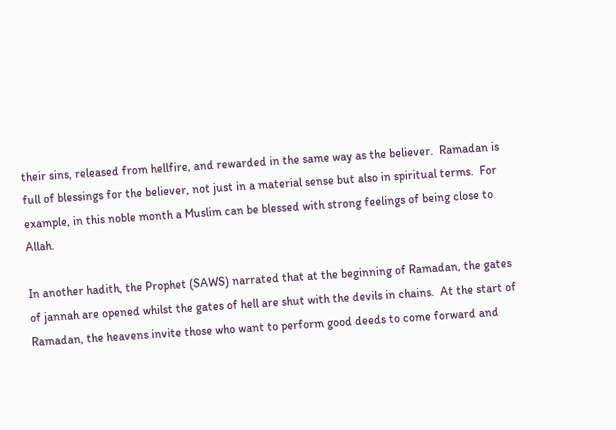their sins, released from hellfire, and rewarded in the same way as the believer.  Ramadan is full of blessings for the believer, not just in a material sense but also in spiritual terms.  For example, in this noble month a Muslim can be blessed with strong feelings of being close to Allah.

In another hadith, the Prophet (SAWS) narrated that at the beginning of Ramadan, the gates of jannah are opened whilst the gates of hell are shut with the devils in chains.  At the start of Ramadan, the heavens invite those who want to perform good deeds to come forward and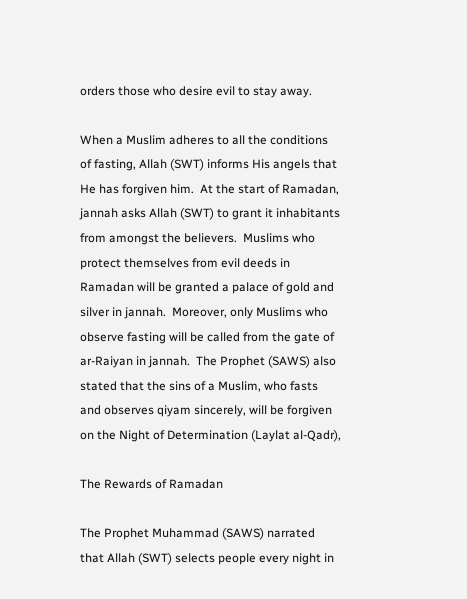orders those who desire evil to stay away.

When a Muslim adheres to all the conditions of fasting, Allah (SWT) informs His angels that He has forgiven him.  At the start of Ramadan, jannah asks Allah (SWT) to grant it inhabitants from amongst the believers.  Muslims who protect themselves from evil deeds in Ramadan will be granted a palace of gold and silver in jannah.  Moreover, only Muslims who observe fasting will be called from the gate of ar-Raiyan in jannah.  The Prophet (SAWS) also stated that the sins of a Muslim, who fasts and observes qiyam sincerely, will be forgiven on the Night of Determination (Laylat al-Qadr),

The Rewards of Ramadan

The Prophet Muhammad (SAWS) narrated that Allah (SWT) selects people every night in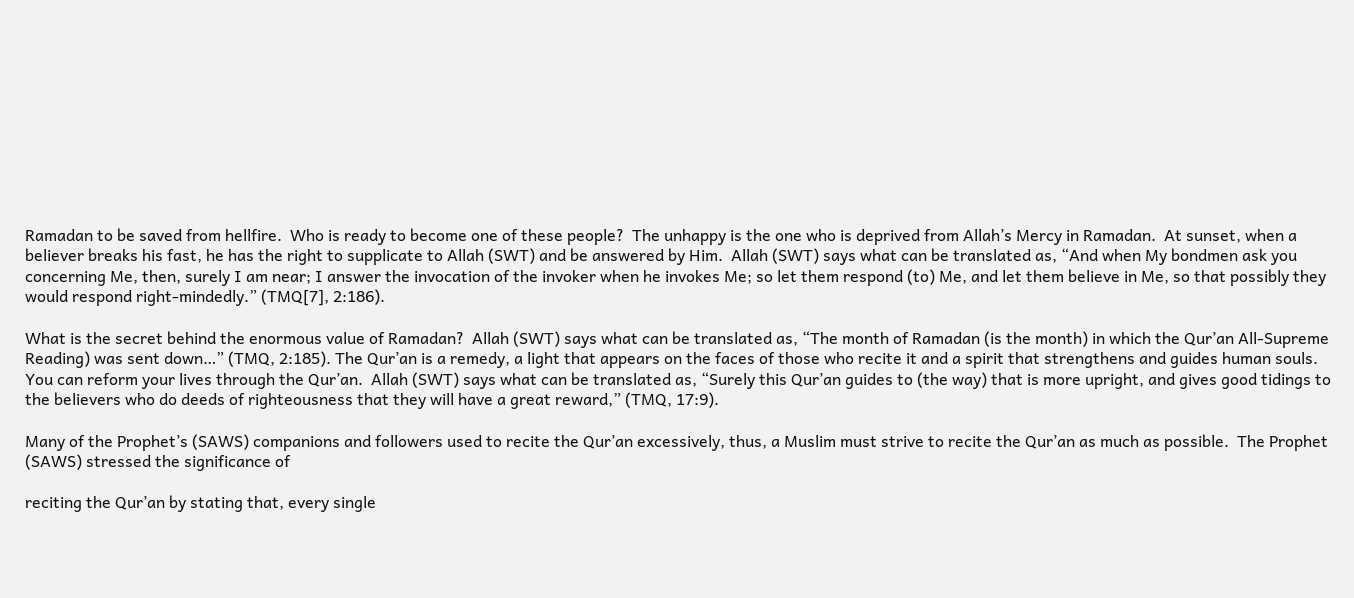Ramadan to be saved from hellfire.  Who is ready to become one of these people?  The unhappy is the one who is deprived from Allah’s Mercy in Ramadan.  At sunset, when a believer breaks his fast, he has the right to supplicate to Allah (SWT) and be answered by Him.  Allah (SWT) says what can be translated as, “And when My bondmen ask you concerning Me, then, surely I am near; I answer the invocation of the invoker when he invokes Me; so let them respond (to) Me, and let them believe in Me, so that possibly they would respond right-mindedly.” (TMQ[7], 2:186).

What is the secret behind the enormous value of Ramadan?  Allah (SWT) says what can be translated as, “The month of Ramadan (is the month) in which the Qur’an All-Supreme Reading) was sent down…” (TMQ, 2:185). The Qur’an is a remedy, a light that appears on the faces of those who recite it and a spirit that strengthens and guides human souls.  You can reform your lives through the Qur’an.  Allah (SWT) says what can be translated as, “Surely this Qur’an guides to (the way) that is more upright, and gives good tidings to the believers who do deeds of righteousness that they will have a great reward,” (TMQ, 17:9).

Many of the Prophet’s (SAWS) companions and followers used to recite the Qur’an excessively, thus, a Muslim must strive to recite the Qur’an as much as possible.  The Prophet (SAWS) stressed the significance of

reciting the Qur’an by stating that, every single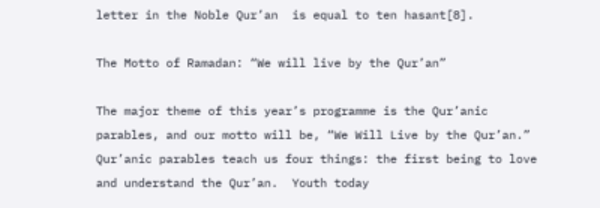letter in the Noble Qur’an  is equal to ten hasant[8].

The Motto of Ramadan: “We will live by the Qur’an”

The major theme of this year’s programme is the Qur’anic parables, and our motto will be, “We Will Live by the Qur’an.”  Qur’anic parables teach us four things: the first being to love and understand the Qur’an.  Youth today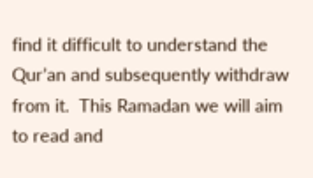find it difficult to understand the Qur’an and subsequently withdraw from it.  This Ramadan we will aim to read and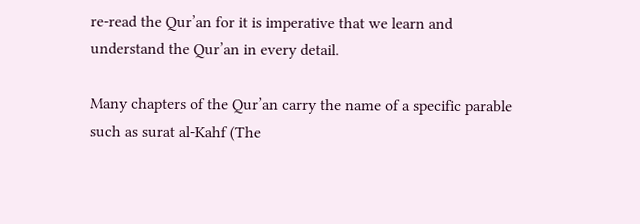re-read the Qur’an for it is imperative that we learn and understand the Qur’an in every detail.

Many chapters of the Qur’an carry the name of a specific parable such as surat al-Kahf (The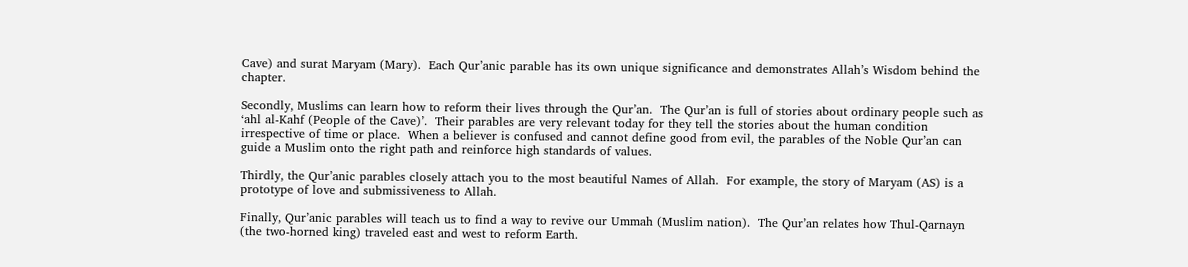Cave) and surat Maryam (Mary).  Each Qur’anic parable has its own unique significance and demonstrates Allah’s Wisdom behind the chapter.

Secondly, Muslims can learn how to reform their lives through the Qur’an.  The Qur’an is full of stories about ordinary people such as ‘ahl al-Kahf (People of the Cave)’.  Their parables are very relevant today for they tell the stories about the human condition irrespective of time or place.  When a believer is confused and cannot define good from evil, the parables of the Noble Qur’an can guide a Muslim onto the right path and reinforce high standards of values.

Thirdly, the Qur’anic parables closely attach you to the most beautiful Names of Allah.  For example, the story of Maryam (AS) is a prototype of love and submissiveness to Allah.

Finally, Qur’anic parables will teach us to find a way to revive our Ummah (Muslim nation).  The Qur’an relates how Thul-Qarnayn (the two-horned king) traveled east and west to reform Earth.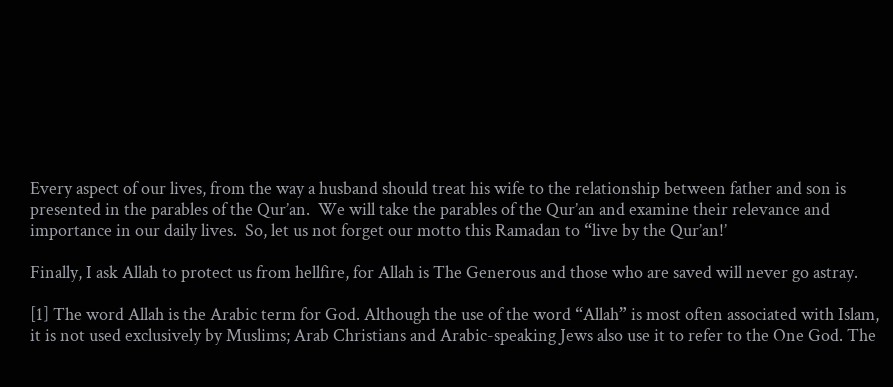Every aspect of our lives, from the way a husband should treat his wife to the relationship between father and son is presented in the parables of the Qur’an.  We will take the parables of the Qur’an and examine their relevance and importance in our daily lives.  So, let us not forget our motto this Ramadan to “live by the Qur’an!’

Finally, I ask Allah to protect us from hellfire, for Allah is The Generous and those who are saved will never go astray.

[1] The word Allah is the Arabic term for God. Although the use of the word “Allah” is most often associated with Islam, it is not used exclusively by Muslims; Arab Christians and Arabic-speaking Jews also use it to refer to the One God. The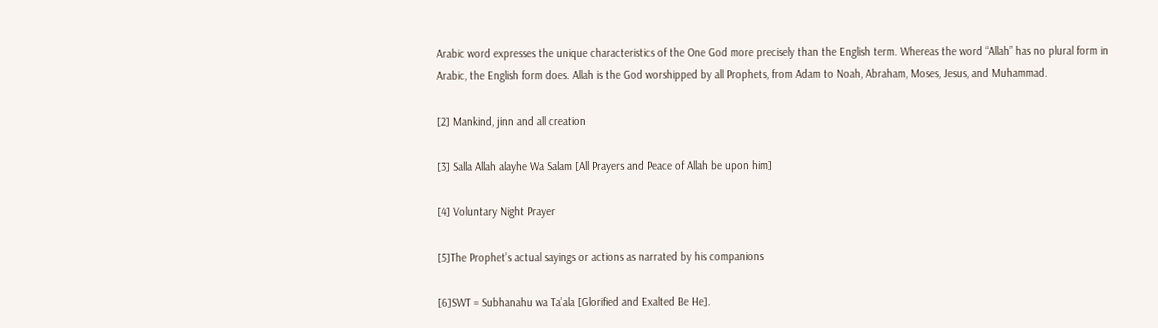Arabic word expresses the unique characteristics of the One God more precisely than the English term. Whereas the word “Allah” has no plural form in Arabic, the English form does. Allah is the God worshipped by all Prophets, from Adam to Noah, Abraham, Moses, Jesus, and Muhammad.

[2] Mankind, jinn and all creation

[3] Salla Allah alayhe Wa Salam [All Prayers and Peace of Allah be upon him]

[4] Voluntary Night Prayer

[5]The Prophet’s actual sayings or actions as narrated by his companions

[6]SWT = Subhanahu wa Ta’ala [Glorified and Exalted Be He].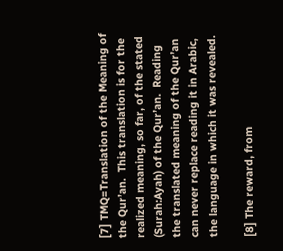[7] TMQ=Translation of the Meaning of the Qur’an.  This translation is for the realized meaning, so far, of the stated (Surah:Ayah) of the Qur’an.  Reading the translated meaning of the Qur’an can never replace reading it in Arabic, the language in which it was revealed.

[8] The reward, from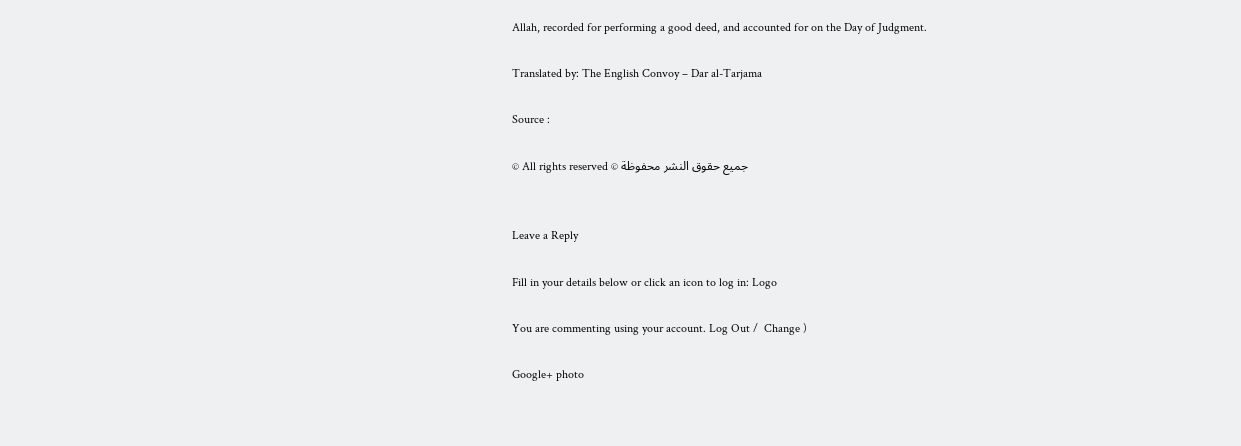Allah, recorded for performing a good deed, and accounted for on the Day of Judgment.

Translated by: The English Convoy – Dar al-Tarjama

Source :

© All rights reserved © جميع حقوق النشر محفوظة


Leave a Reply

Fill in your details below or click an icon to log in: Logo

You are commenting using your account. Log Out /  Change )

Google+ photo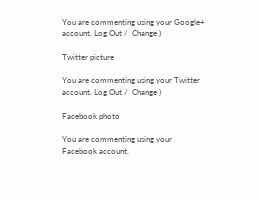You are commenting using your Google+ account. Log Out /  Change )

Twitter picture

You are commenting using your Twitter account. Log Out /  Change )

Facebook photo

You are commenting using your Facebook account.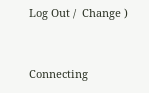Log Out /  Change )


Connecting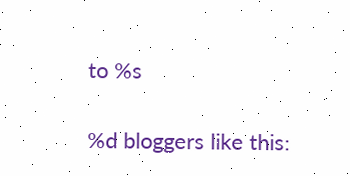to %s

%d bloggers like this: